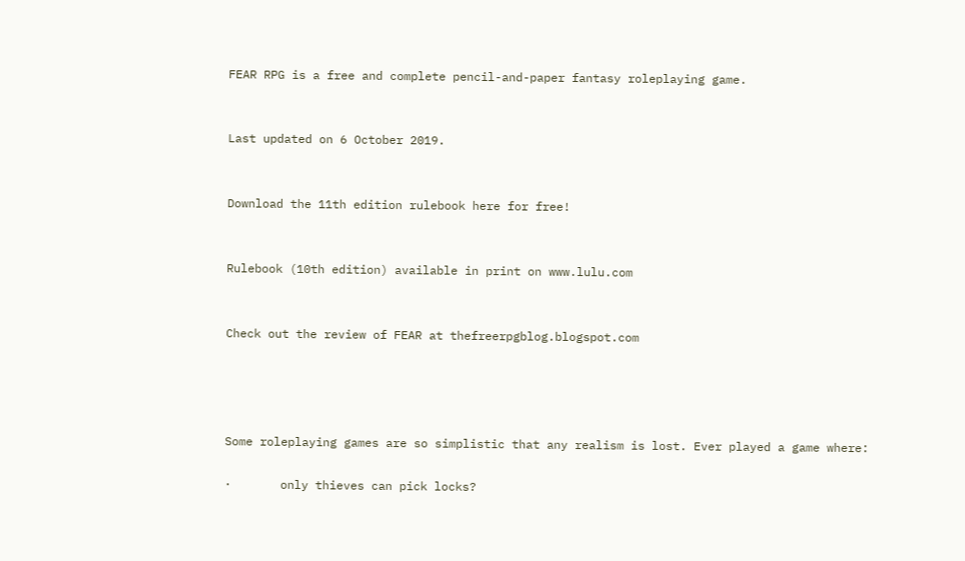FEAR RPG is a free and complete pencil-and-paper fantasy roleplaying game.


Last updated on 6 October 2019.


Download the 11th edition rulebook here for free!


Rulebook (10th edition) available in print on www.lulu.com


Check out the review of FEAR at thefreerpgblog.blogspot.com




Some roleplaying games are so simplistic that any realism is lost. Ever played a game where:

·       only thieves can pick locks?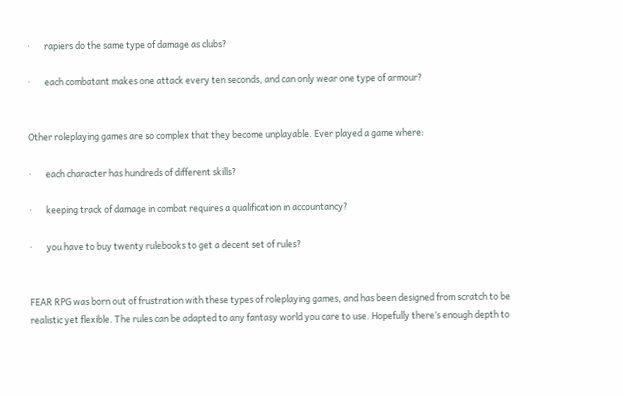·       rapiers do the same type of damage as clubs?

·       each combatant makes one attack every ten seconds, and can only wear one type of armour?


Other roleplaying games are so complex that they become unplayable. Ever played a game where:

·       each character has hundreds of different skills?

·       keeping track of damage in combat requires a qualification in accountancy?

·       you have to buy twenty rulebooks to get a decent set of rules?


FEAR RPG was born out of frustration with these types of roleplaying games, and has been designed from scratch to be realistic yet flexible. The rules can be adapted to any fantasy world you care to use. Hopefully there’s enough depth to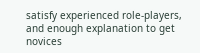satisfy experienced role-players, and enough explanation to get novices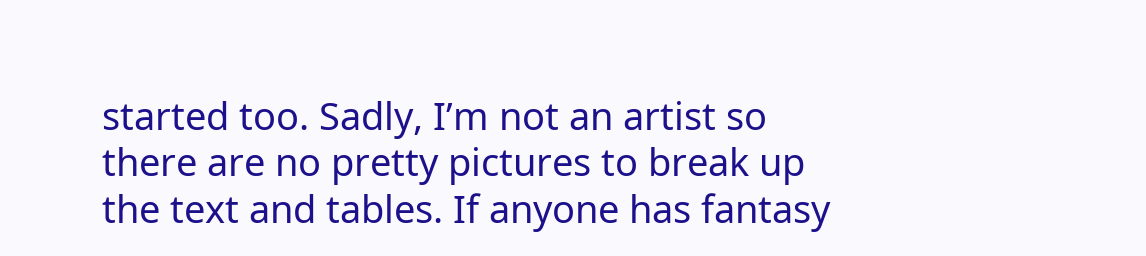started too. Sadly, I’m not an artist so there are no pretty pictures to break up the text and tables. If anyone has fantasy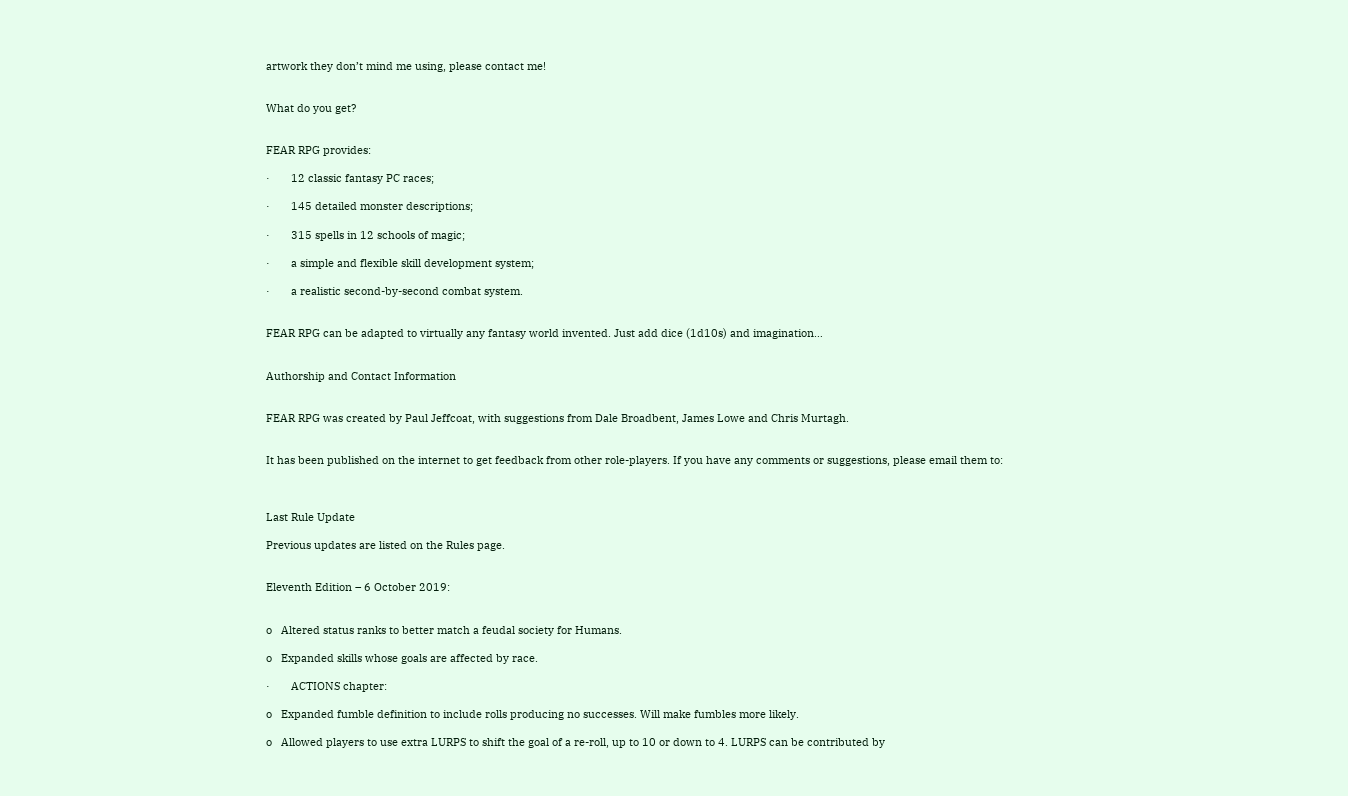artwork they don’t mind me using, please contact me!


What do you get?


FEAR RPG provides:

·       12 classic fantasy PC races;

·       145 detailed monster descriptions;

·       315 spells in 12 schools of magic;

·       a simple and flexible skill development system;

·       a realistic second-by-second combat system.


FEAR RPG can be adapted to virtually any fantasy world invented. Just add dice (1d10s) and imagination…


Authorship and Contact Information


FEAR RPG was created by Paul Jeffcoat, with suggestions from Dale Broadbent, James Lowe and Chris Murtagh.


It has been published on the internet to get feedback from other role-players. If you have any comments or suggestions, please email them to:



Last Rule Update

Previous updates are listed on the Rules page.


Eleventh Edition – 6 October 2019:


o   Altered status ranks to better match a feudal society for Humans.

o   Expanded skills whose goals are affected by race.

·       ACTIONS chapter:

o   Expanded fumble definition to include rolls producing no successes. Will make fumbles more likely.

o   Allowed players to use extra LURPS to shift the goal of a re-roll, up to 10 or down to 4. LURPS can be contributed by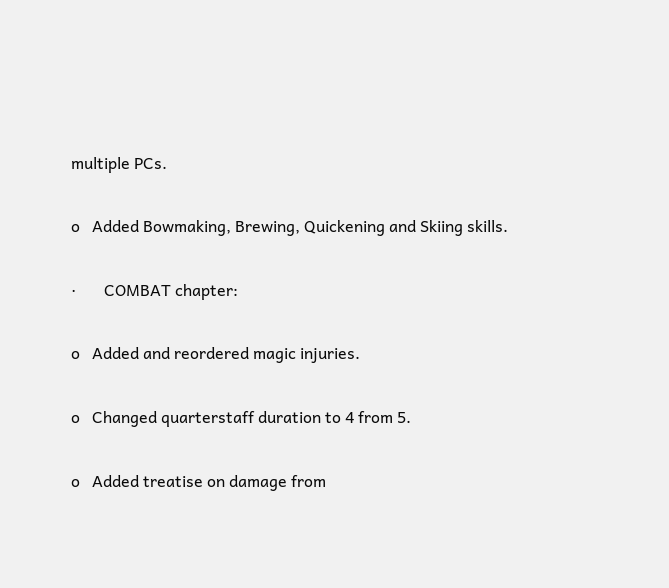multiple PCs.

o   Added Bowmaking, Brewing, Quickening and Skiing skills.

·       COMBAT chapter:

o   Added and reordered magic injuries.

o   Changed quarterstaff duration to 4 from 5.

o   Added treatise on damage from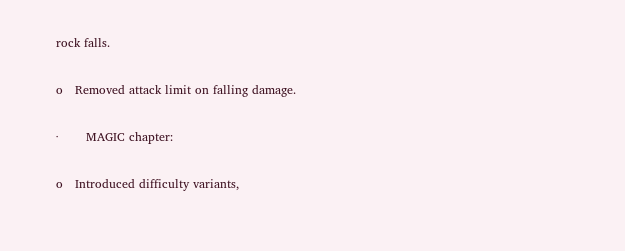rock falls.

o   Removed attack limit on falling damage.

·       MAGIC chapter:

o   Introduced difficulty variants,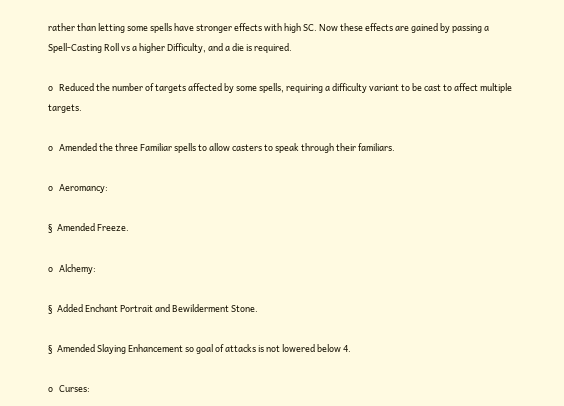rather than letting some spells have stronger effects with high SC. Now these effects are gained by passing a Spell-Casting Roll vs a higher Difficulty, and a die is required.

o   Reduced the number of targets affected by some spells, requiring a difficulty variant to be cast to affect multiple targets.

o   Amended the three Familiar spells to allow casters to speak through their familiars.

o   Aeromancy:

§  Amended Freeze.

o   Alchemy:

§  Added Enchant Portrait and Bewilderment Stone.

§  Amended Slaying Enhancement so goal of attacks is not lowered below 4.

o   Curses: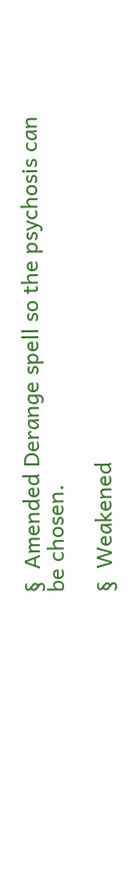§  Amended Derange spell so the psychosis can be chosen.

§  Weakened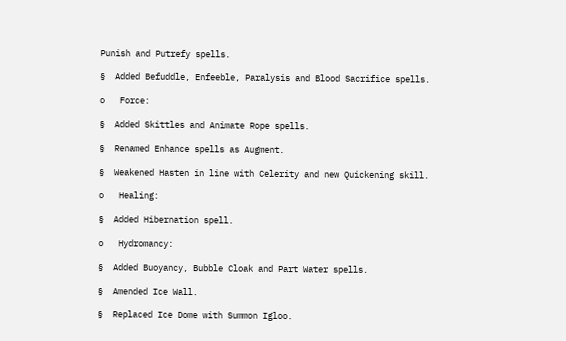Punish and Putrefy spells.

§  Added Befuddle, Enfeeble, Paralysis and Blood Sacrifice spells.

o   Force:

§  Added Skittles and Animate Rope spells.

§  Renamed Enhance spells as Augment.

§  Weakened Hasten in line with Celerity and new Quickening skill.

o   Healing:

§  Added Hibernation spell.

o   Hydromancy:

§  Added Buoyancy, Bubble Cloak and Part Water spells.

§  Amended Ice Wall.

§  Replaced Ice Dome with Summon Igloo.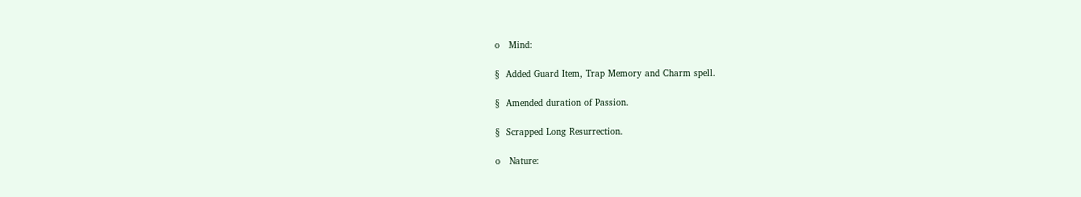o   Mind:

§  Added Guard Item, Trap Memory and Charm spell.

§  Amended duration of Passion.

§  Scrapped Long Resurrection.

o   Nature: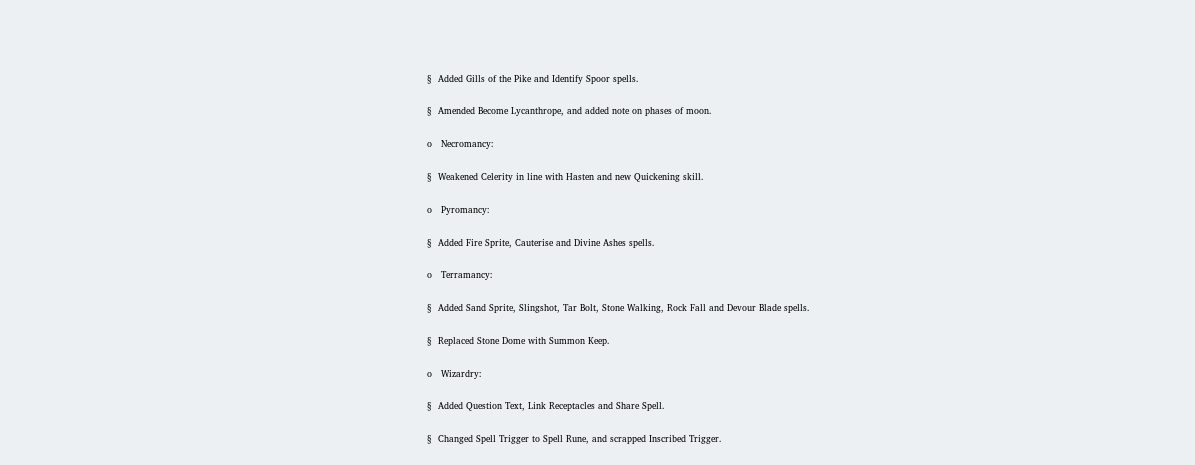§  Added Gills of the Pike and Identify Spoor spells.

§  Amended Become Lycanthrope, and added note on phases of moon.

o   Necromancy:

§  Weakened Celerity in line with Hasten and new Quickening skill.

o   Pyromancy:

§  Added Fire Sprite, Cauterise and Divine Ashes spells.

o   Terramancy:

§  Added Sand Sprite, Slingshot, Tar Bolt, Stone Walking, Rock Fall and Devour Blade spells.

§  Replaced Stone Dome with Summon Keep.

o   Wizardry:

§  Added Question Text, Link Receptacles and Share Spell.

§  Changed Spell Trigger to Spell Rune, and scrapped Inscribed Trigger.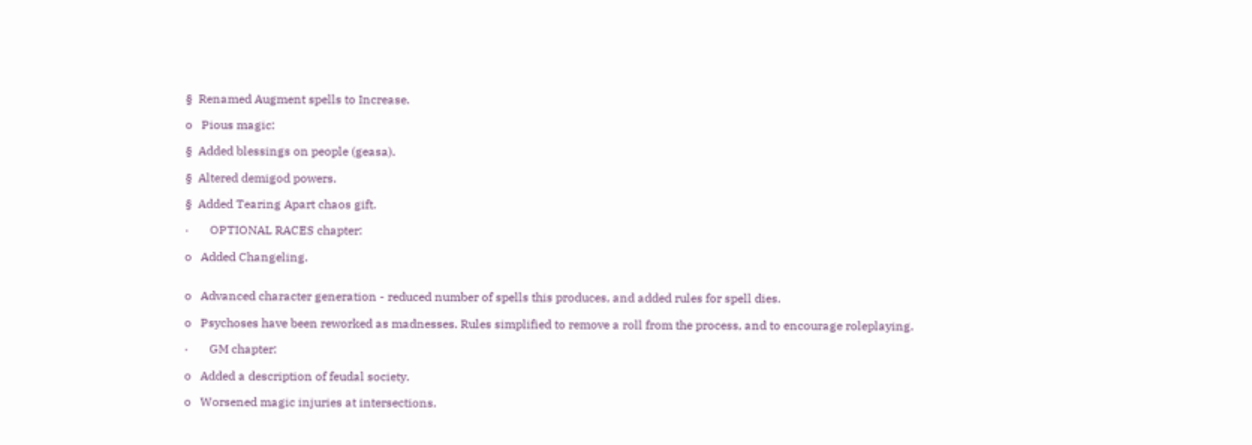§  Renamed Augment spells to Increase.

o   Pious magic:

§  Added blessings on people (geasa).

§  Altered demigod powers.

§  Added Tearing Apart chaos gift.

·       OPTIONAL RACES chapter:

o   Added Changeling.


o   Advanced character generation - reduced number of spells this produces, and added rules for spell dies.

o   Psychoses have been reworked as madnesses. Rules simplified to remove a roll from the process, and to encourage roleplaying.

·       GM chapter:

o   Added a description of feudal society.

o   Worsened magic injuries at intersections.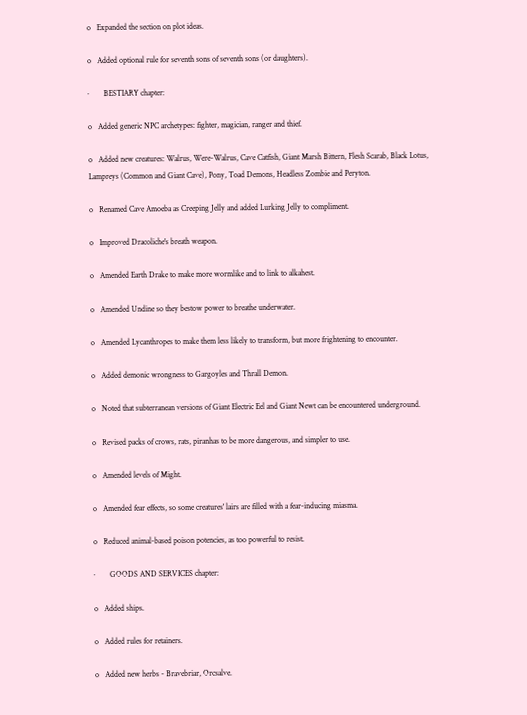o   Expanded the section on plot ideas.

o   Added optional rule for seventh sons of seventh sons (or daughters).

·       BESTIARY chapter:

o   Added generic NPC archetypes: fighter, magician, ranger and thief.

o   Added new creatures: Walrus, Were-Walrus, Cave Catfish, Giant Marsh Bittern, Flesh Scarab, Black Lotus, Lampreys (Common and Giant Cave), Pony, Toad Demons, Headless Zombie and Peryton.

o   Renamed Cave Amoeba as Creeping Jelly and added Lurking Jelly to compliment.

o   Improved Dracoliche's breath weapon.

o   Amended Earth Drake to make more wormlike and to link to alkahest.

o   Amended Undine so they bestow power to breathe underwater.

o   Amended Lycanthropes to make them less likely to transform, but more frightening to encounter.

o   Added demonic wrongness to Gargoyles and Thrall Demon.

o   Noted that subterranean versions of Giant Electric Eel and Giant Newt can be encountered underground.

o   Revised packs of crows, rats, piranhas to be more dangerous, and simpler to use.

o   Amended levels of Might.

o   Amended fear effects, so some creatures' lairs are filled with a fear-inducing miasma.

o   Reduced animal-based poison potencies, as too powerful to resist.

·       GOODS AND SERVICES chapter:

o   Added ships.

o   Added rules for retainers.

o   Added new herbs - Bravebriar, Orcsalve.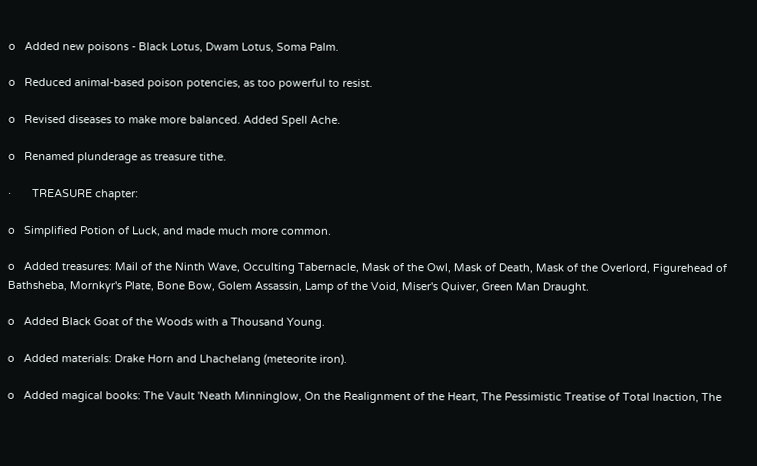o   Added new poisons - Black Lotus, Dwam Lotus, Soma Palm.

o   Reduced animal-based poison potencies, as too powerful to resist.

o   Revised diseases to make more balanced. Added Spell Ache.

o   Renamed plunderage as treasure tithe.

·       TREASURE chapter:

o   Simplified Potion of Luck, and made much more common.

o   Added treasures: Mail of the Ninth Wave, Occulting Tabernacle, Mask of the Owl, Mask of Death, Mask of the Overlord, Figurehead of Bathsheba, Mornkyr's Plate, Bone Bow, Golem Assassin, Lamp of the Void, Miser's Quiver, Green Man Draught.

o   Added Black Goat of the Woods with a Thousand Young.

o   Added materials: Drake Horn and Lhachelang (meteorite iron).

o   Added magical books: The Vault 'Neath Minninglow, On the Realignment of the Heart, The Pessimistic Treatise of Total Inaction, The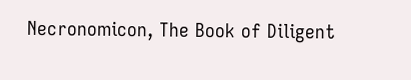Necronomicon, The Book of Diligent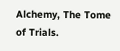Alchemy, The Tome of Trials.